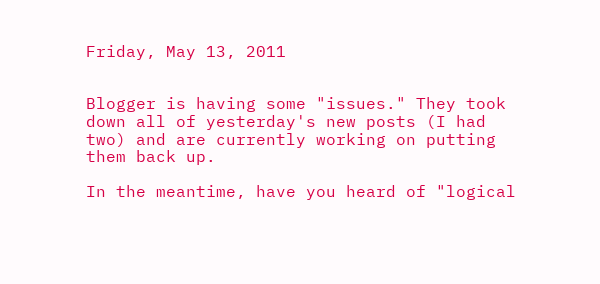Friday, May 13, 2011


Blogger is having some "issues." They took down all of yesterday's new posts (I had two) and are currently working on putting them back up.

In the meantime, have you heard of "logical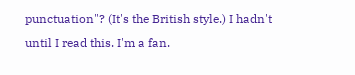punctuation"? (It's the British style.) I hadn't until I read this. I'm a fan.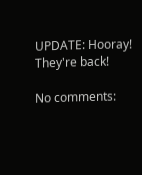UPDATE: Hooray! They're back!

No comments: